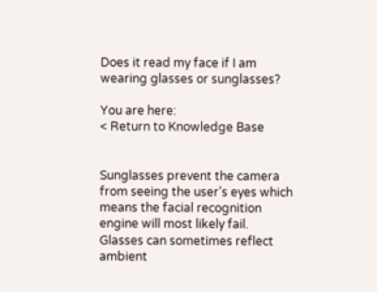Does it read my face if I am wearing glasses or sunglasses?

You are here:
< Return to Knowledge Base


Sunglasses prevent the camera from seeing the user’s eyes which means the facial recognition engine will most likely fail. Glasses can sometimes reflect ambient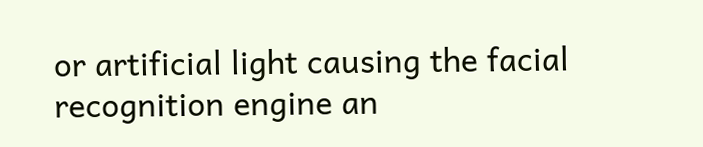or artificial light causing the facial recognition engine an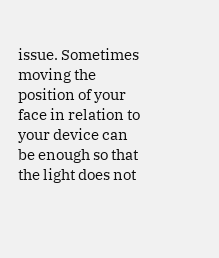issue. Sometimes moving the position of your face in relation to your device can be enough so that the light does not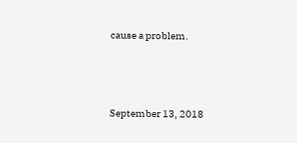cause a problem.





September 13, 2018